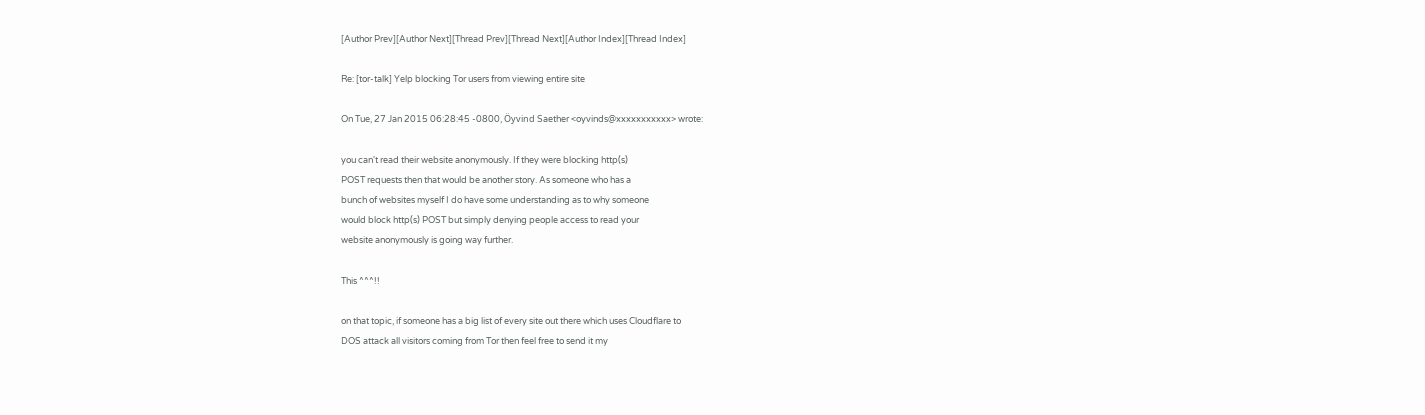[Author Prev][Author Next][Thread Prev][Thread Next][Author Index][Thread Index]

Re: [tor-talk] Yelp blocking Tor users from viewing entire site

On Tue, 27 Jan 2015 06:28:45 -0800, Öyvind Saether <oyvinds@xxxxxxxxxxx> wrote:

you can't read their website anonymously. If they were blocking http(s)
POST requests then that would be another story. As someone who has a
bunch of websites myself I do have some understanding as to why someone
would block http(s) POST but simply denying people access to read your
website anonymously is going way further.

This ^^^!!

on that topic, if someone has a big list of every site out there which uses Cloudflare to
DOS attack all visitors coming from Tor then feel free to send it my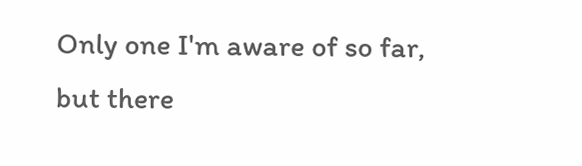Only one I'm aware of so far, but there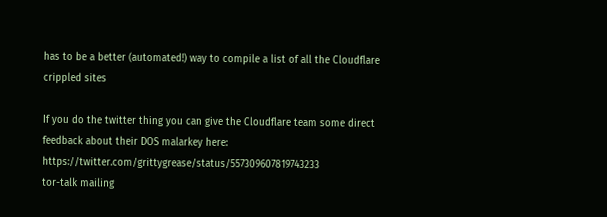has to be a better (automated!) way to compile a list of all the Cloudflare crippled sites

If you do the twitter thing you can give the Cloudflare team some direct feedback about their DOS malarkey here: https://twitter.com/grittygrease/status/557309607819743233
tor-talk mailing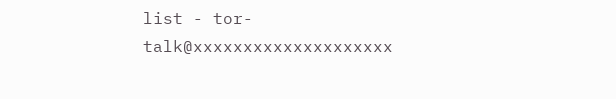list - tor-talk@xxxxxxxxxxxxxxxxxxxx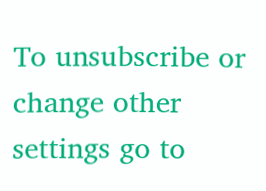To unsubscribe or change other settings go to